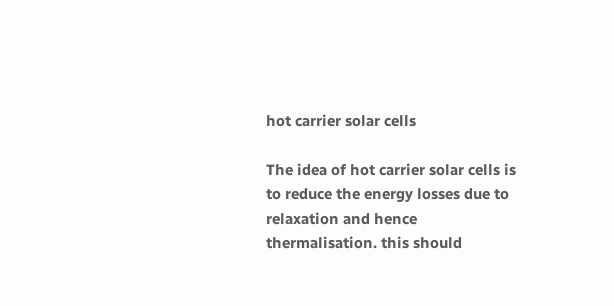hot carrier solar cells

The idea of hot carrier solar cells is to reduce the energy losses due to relaxation and hence thermalisation. this should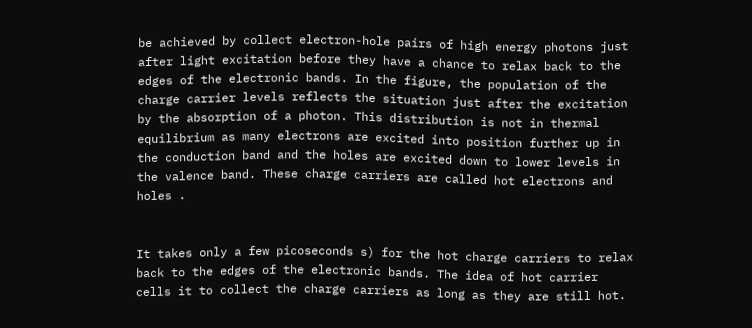be achieved by collect electron-hole pairs of high energy photons just after light excitation before they have a chance to relax back to the edges of the electronic bands. In the figure, the population of the charge carrier levels reflects the situation just after the excitation by the absorption of a photon. This distribution is not in thermal equilibrium as many electrons are excited into position further up in the conduction band and the holes are excited down to lower levels in the valence band. These charge carriers are called hot electrons and holes .


It takes only a few picoseconds s) for the hot charge carriers to relax back to the edges of the electronic bands. The idea of hot carrier cells it to collect the charge carriers as long as they are still hot.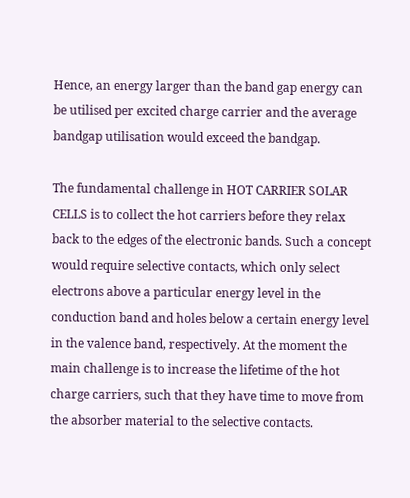Hence, an energy larger than the band gap energy can be utilised per excited charge carrier and the average bandgap utilisation would exceed the bandgap.

The fundamental challenge in HOT CARRIER SOLAR CELLS is to collect the hot carriers before they relax back to the edges of the electronic bands. Such a concept would require selective contacts, which only select electrons above a particular energy level in the conduction band and holes below a certain energy level in the valence band, respectively. At the moment the main challenge is to increase the lifetime of the hot charge carriers, such that they have time to move from the absorber material to the selective contacts.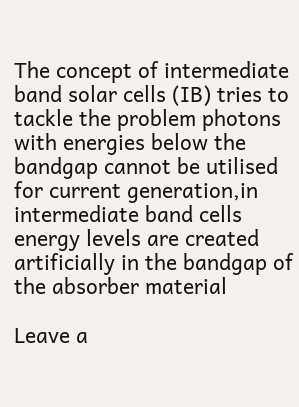The concept of intermediate band solar cells (IB) tries to tackle the problem photons with energies below the bandgap cannot be utilised for current generation,in intermediate band cells energy levels are created artificially in the bandgap of the absorber material

Leave a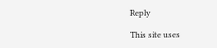Reply

This site uses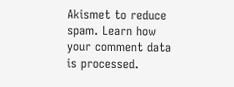Akismet to reduce spam. Learn how your comment data is processed.